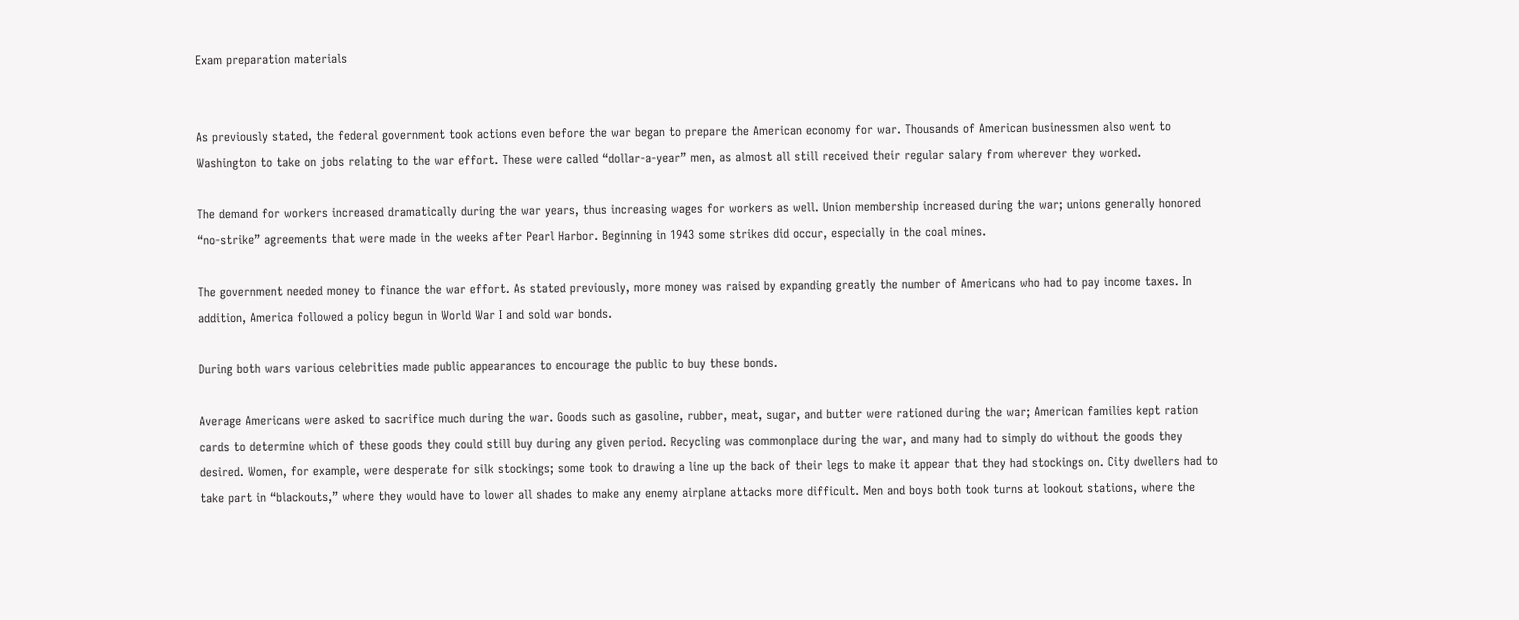Exam preparation materials


As previously stated, the federal government took actions even before the war began to prepare the American economy for war. Thousands of American businessmen also went to Washington to take on jobs relating to the war effort. These were called “dollar-a-year” men, as almost all still received their regular salary from wherever they worked.

The demand for workers increased dramatically during the war years, thus increasing wages for workers as well. Union membership increased during the war; unions generally honored “no-strike” agreements that were made in the weeks after Pearl Harbor. Beginning in 1943 some strikes did occur, especially in the coal mines.

The government needed money to finance the war effort. As stated previously, more money was raised by expanding greatly the number of Americans who had to pay income taxes. In addition, America followed a policy begun in World War I and sold war bonds.

During both wars various celebrities made public appearances to encourage the public to buy these bonds.

Average Americans were asked to sacrifice much during the war. Goods such as gasoline, rubber, meat, sugar, and butter were rationed during the war; American families kept ration cards to determine which of these goods they could still buy during any given period. Recycling was commonplace during the war, and many had to simply do without the goods they desired. Women, for example, were desperate for silk stockings; some took to drawing a line up the back of their legs to make it appear that they had stockings on. City dwellers had to take part in “blackouts,” where they would have to lower all shades to make any enemy airplane attacks more difficult. Men and boys both took turns at lookout stations, where the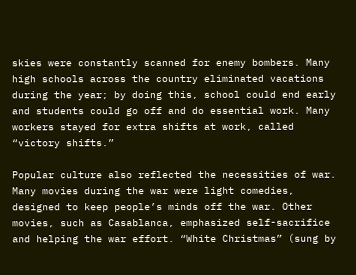skies were constantly scanned for enemy bombers. Many high schools across the country eliminated vacations during the year; by doing this, school could end early and students could go off and do essential work. Many workers stayed for extra shifts at work, called “victory shifts.”

Popular culture also reflected the necessities of war. Many movies during the war were light comedies, designed to keep people’s minds off the war. Other movies, such as Casablanca, emphasized self-sacrifice and helping the war effort. “White Christmas” (sung by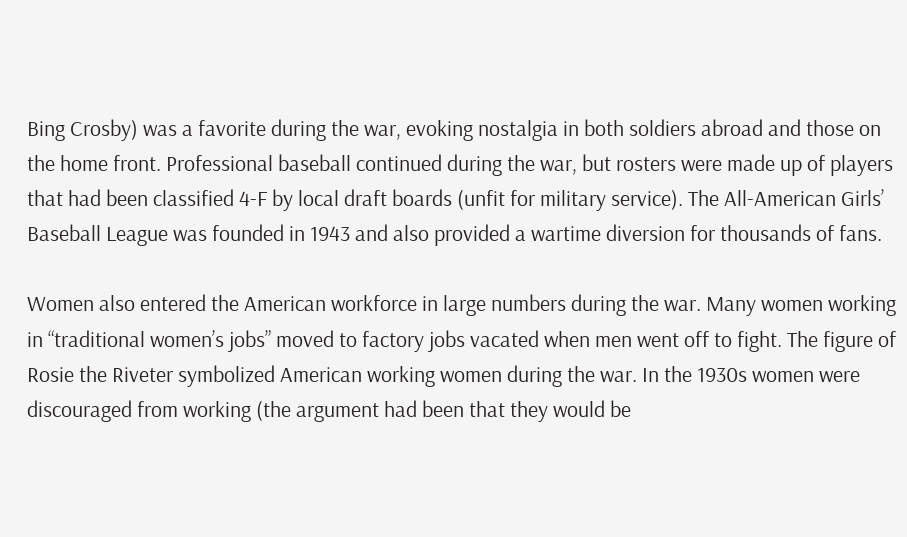Bing Crosby) was a favorite during the war, evoking nostalgia in both soldiers abroad and those on the home front. Professional baseball continued during the war, but rosters were made up of players that had been classified 4-F by local draft boards (unfit for military service). The All-American Girls’ Baseball League was founded in 1943 and also provided a wartime diversion for thousands of fans.

Women also entered the American workforce in large numbers during the war. Many women working in “traditional women’s jobs” moved to factory jobs vacated when men went off to fight. The figure of Rosie the Riveter symbolized American working women during the war. In the 1930s women were discouraged from working (the argument had been that they would be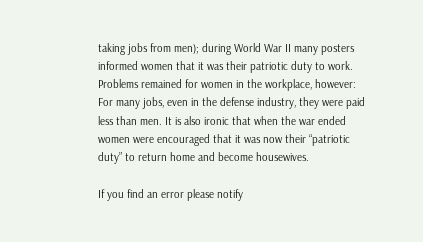taking jobs from men); during World War II many posters informed women that it was their patriotic duty to work. Problems remained for women in the workplace, however: For many jobs, even in the defense industry, they were paid less than men. It is also ironic that when the war ended women were encouraged that it was now their “patriotic duty” to return home and become housewives.

If you find an error please notify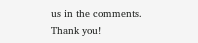us in the comments. Thank you!